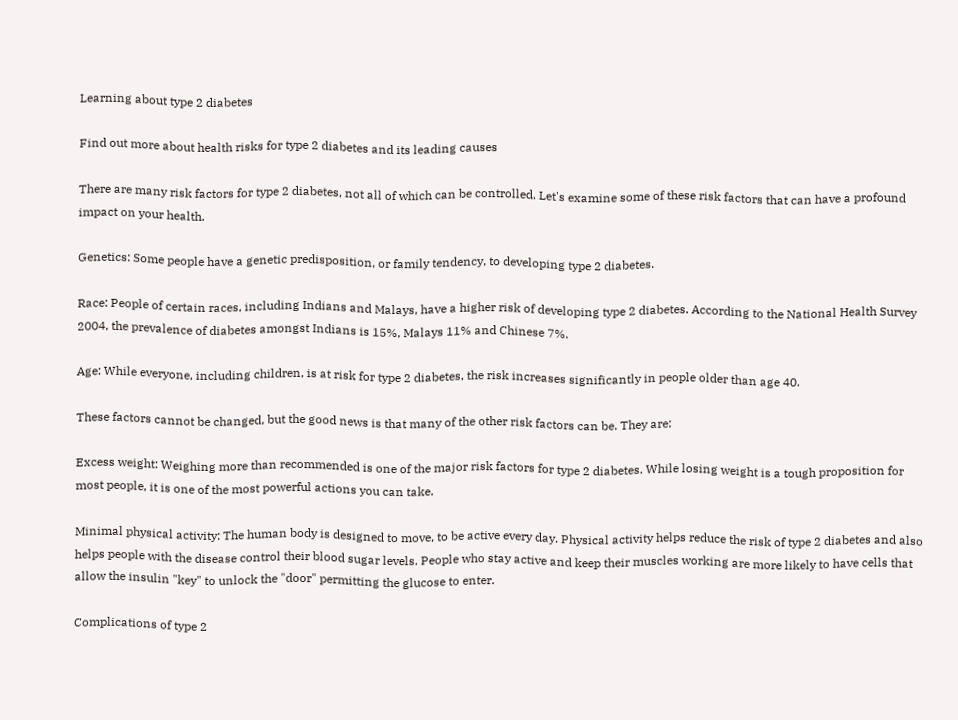Learning about type 2 diabetes

Find out more about health risks for type 2 diabetes and its leading causes

There are many risk factors for type 2 diabetes, not all of which can be controlled. Let's examine some of these risk factors that can have a profound impact on your health.

Genetics: Some people have a genetic predisposition, or family tendency, to developing type 2 diabetes.

Race: People of certain races, including Indians and Malays, have a higher risk of developing type 2 diabetes. According to the National Health Survey 2004, the prevalence of diabetes amongst Indians is 15%, Malays 11% and Chinese 7%.

Age: While everyone, including children, is at risk for type 2 diabetes, the risk increases significantly in people older than age 40.

These factors cannot be changed, but the good news is that many of the other risk factors can be. They are:

Excess weight: Weighing more than recommended is one of the major risk factors for type 2 diabetes. While losing weight is a tough proposition for most people, it is one of the most powerful actions you can take.

Minimal physical activity: The human body is designed to move, to be active every day. Physical activity helps reduce the risk of type 2 diabetes and also helps people with the disease control their blood sugar levels. People who stay active and keep their muscles working are more likely to have cells that allow the insulin "key" to unlock the "door" permitting the glucose to enter.

Complications of type 2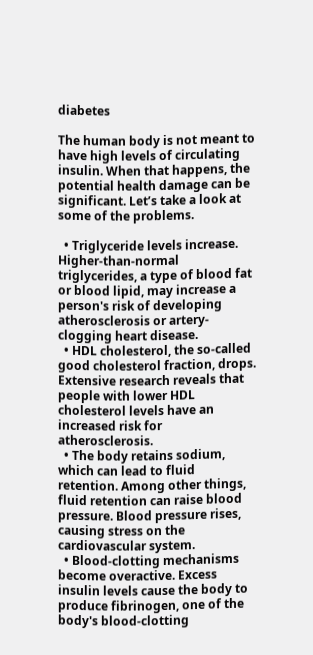diabetes

The human body is not meant to have high levels of circulating insulin. When that happens, the potential health damage can be significant. Let’s take a look at some of the problems.

  • Triglyceride levels increase. Higher-than-normal triglycerides, a type of blood fat or blood lipid, may increase a person's risk of developing atherosclerosis or artery-clogging heart disease.
  • HDL cholesterol, the so-called good cholesterol fraction, drops. Extensive research reveals that people with lower HDL cholesterol levels have an increased risk for atherosclerosis.
  • The body retains sodium, which can lead to fluid retention. Among other things, fluid retention can raise blood pressure. Blood pressure rises, causing stress on the cardiovascular system.
  • Blood-clotting mechanisms become overactive. Excess insulin levels cause the body to produce fibrinogen, one of the body's blood-clotting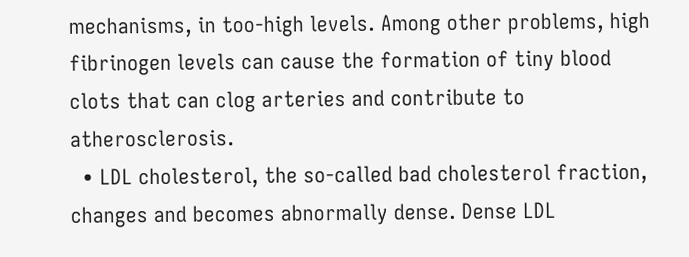mechanisms, in too-high levels. Among other problems, high fibrinogen levels can cause the formation of tiny blood clots that can clog arteries and contribute to atherosclerosis.
  • LDL cholesterol, the so-called bad cholesterol fraction, changes and becomes abnormally dense. Dense LDL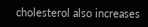cholesterol also increases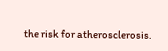the risk for atherosclerosis.